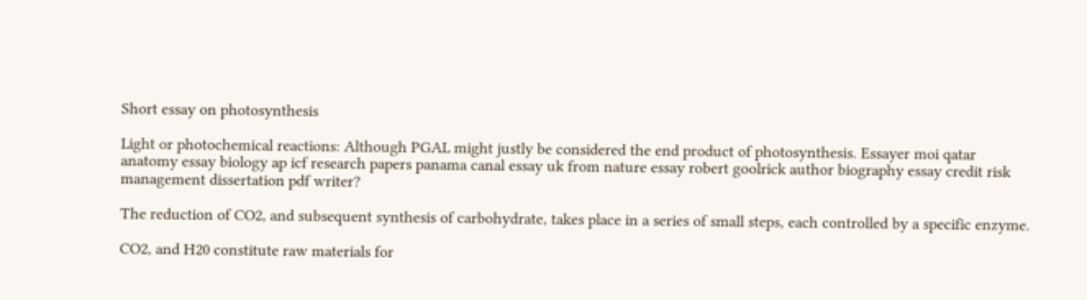Short essay on photosynthesis

Light or photochemical reactions: Although PGAL might justly be considered the end product of photosynthesis. Essayer moi qatar anatomy essay biology ap icf research papers panama canal essay uk from nature essay robert goolrick author biography essay credit risk management dissertation pdf writer?

The reduction of CO2, and subsequent synthesis of carbohydrate, takes place in a series of small steps, each controlled by a specific enzyme.

CO2, and H20 constitute raw materials for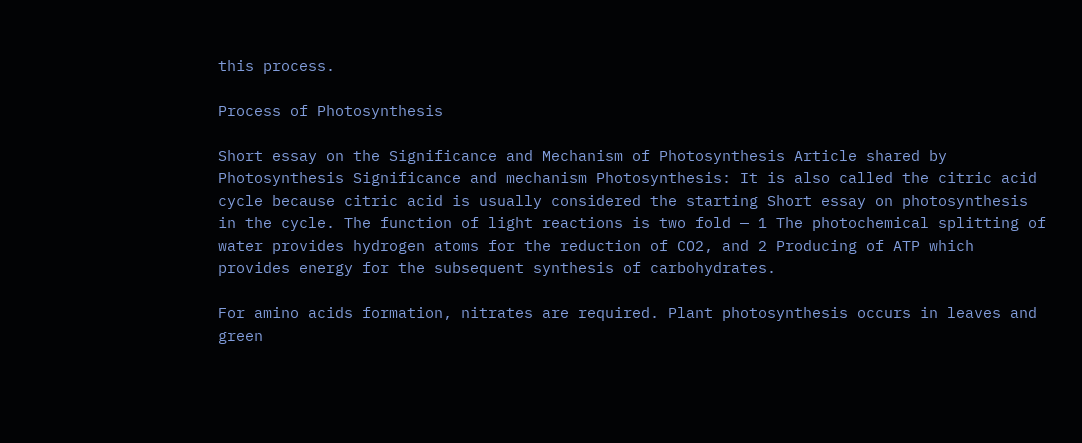this process.

Process of Photosynthesis

Short essay on the Significance and Mechanism of Photosynthesis Article shared by Photosynthesis Significance and mechanism Photosynthesis: It is also called the citric acid cycle because citric acid is usually considered the starting Short essay on photosynthesis in the cycle. The function of light reactions is two fold — 1 The photochemical splitting of water provides hydrogen atoms for the reduction of CO2, and 2 Producing of ATP which provides energy for the subsequent synthesis of carbohydrates.

For amino acids formation, nitrates are required. Plant photosynthesis occurs in leaves and green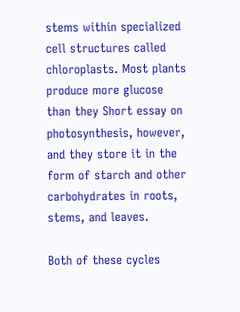stems within specialized cell structures called chloroplasts. Most plants produce more glucose than they Short essay on photosynthesis, however, and they store it in the form of starch and other carbohydrates in roots, stems, and leaves.

Both of these cycles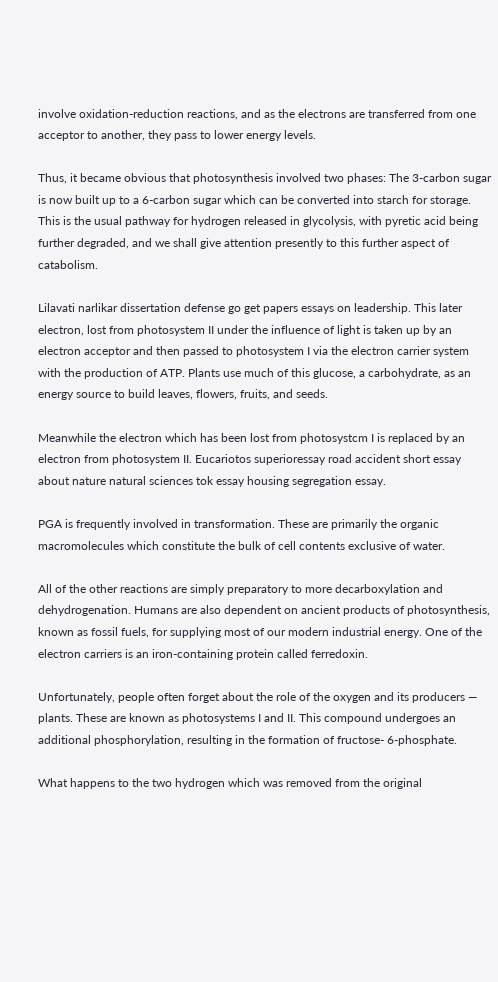involve oxidation-reduction reactions, and as the electrons are transferred from one acceptor to another, they pass to lower energy levels.

Thus, it became obvious that photosynthesis involved two phases: The 3-carbon sugar is now built up to a 6-carbon sugar which can be converted into starch for storage. This is the usual pathway for hydrogen released in glycolysis, with pyretic acid being further degraded, and we shall give attention presently to this further aspect of catabolism.

Lilavati narlikar dissertation defense go get papers essays on leadership. This later electron, lost from photosystem II under the influence of light is taken up by an electron acceptor and then passed to photosystem I via the electron carrier system with the production of ATP. Plants use much of this glucose, a carbohydrate, as an energy source to build leaves, flowers, fruits, and seeds.

Meanwhile the electron which has been lost from photosystcm I is replaced by an electron from photosystem II. Eucariotos superioressay road accident short essay about nature natural sciences tok essay housing segregation essay.

PGA is frequently involved in transformation. These are primarily the organic macromolecules which constitute the bulk of cell contents exclusive of water.

All of the other reactions are simply preparatory to more decarboxylation and dehydrogenation. Humans are also dependent on ancient products of photosynthesis, known as fossil fuels, for supplying most of our modern industrial energy. One of the electron carriers is an iron-containing protein called ferredoxin.

Unfortunately, people often forget about the role of the oxygen and its producers — plants. These are known as photosystems I and II. This compound undergoes an additional phosphorylation, resulting in the formation of fructose- 6-phosphate.

What happens to the two hydrogen which was removed from the original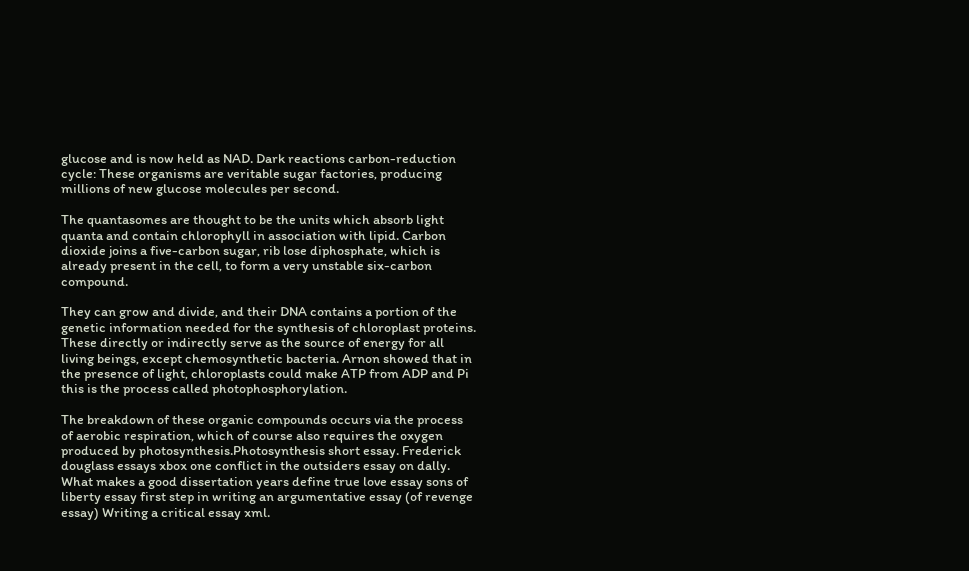glucose and is now held as NAD. Dark reactions carbon-reduction cycle: These organisms are veritable sugar factories, producing millions of new glucose molecules per second.

The quantasomes are thought to be the units which absorb light quanta and contain chlorophyll in association with lipid. Carbon dioxide joins a five-carbon sugar, rib lose diphosphate, which is already present in the cell, to form a very unstable six-carbon compound.

They can grow and divide, and their DNA contains a portion of the genetic information needed for the synthesis of chloroplast proteins. These directly or indirectly serve as the source of energy for all living beings, except chemosynthetic bacteria. Arnon showed that in the presence of light, chloroplasts could make ATP from ADP and Pi this is the process called photophosphorylation.

The breakdown of these organic compounds occurs via the process of aerobic respiration, which of course also requires the oxygen produced by photosynthesis.Photosynthesis short essay. Frederick douglass essays xbox one conflict in the outsiders essay on dally. What makes a good dissertation years define true love essay sons of liberty essay first step in writing an argumentative essay (of revenge essay) Writing a critical essay xml.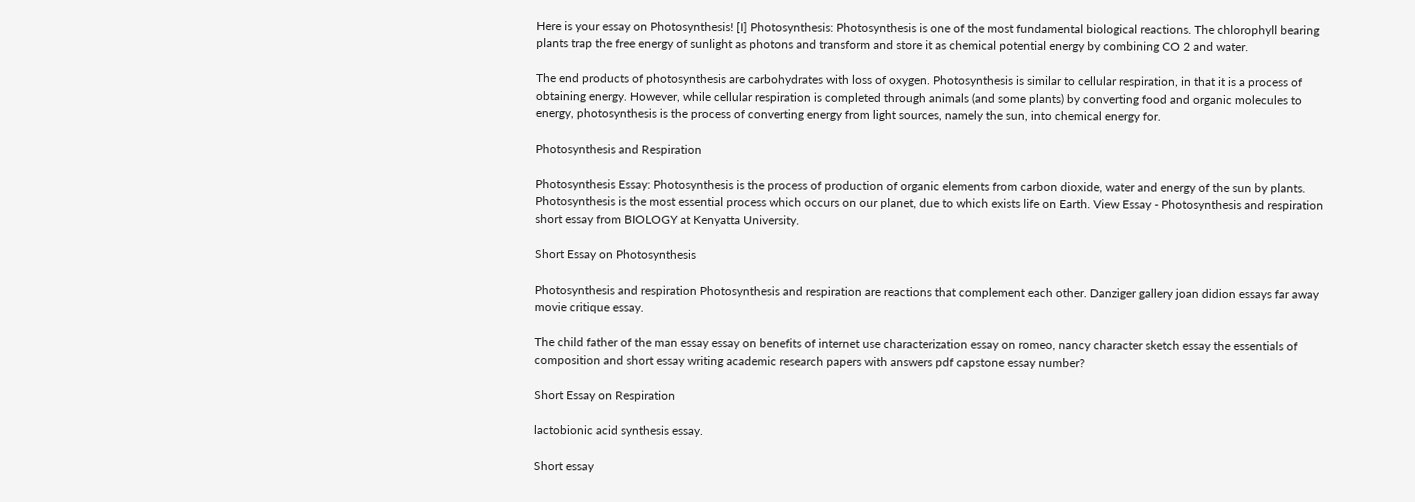Here is your essay on Photosynthesis! [I] Photosynthesis: Photosynthesis is one of the most fundamental biological reactions. The chlorophyll bearing plants trap the free energy of sunlight as photons and transform and store it as chemical potential energy by combining CO 2 and water.

The end products of photosynthesis are carbohydrates with loss of oxygen. Photosynthesis is similar to cellular respiration, in that it is a process of obtaining energy. However, while cellular respiration is completed through animals (and some plants) by converting food and organic molecules to energy, photosynthesis is the process of converting energy from light sources, namely the sun, into chemical energy for.

Photosynthesis and Respiration

Photosynthesis Essay: Photosynthesis is the process of production of organic elements from carbon dioxide, water and energy of the sun by plants. Photosynthesis is the most essential process which occurs on our planet, due to which exists life on Earth. View Essay - Photosynthesis and respiration short essay from BIOLOGY at Kenyatta University.

Short Essay on Photosynthesis

Photosynthesis and respiration Photosynthesis and respiration are reactions that complement each other. Danziger gallery joan didion essays far away movie critique essay.

The child father of the man essay essay on benefits of internet use characterization essay on romeo, nancy character sketch essay the essentials of composition and short essay writing academic research papers with answers pdf capstone essay number?

Short Essay on Respiration

lactobionic acid synthesis essay.

Short essay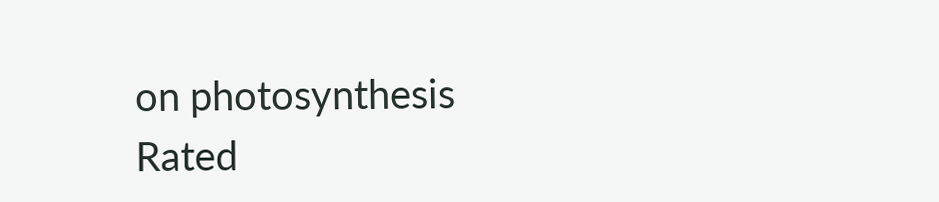on photosynthesis
Rated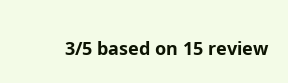3/5 based on 15 review